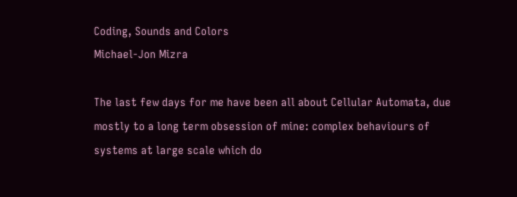Coding, Sounds and Colors
Michael-Jon Mizra

The last few days for me have been all about Cellular Automata, due mostly to a long term obsession of mine: complex behaviours of systems at large scale which do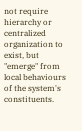not require hierarchy or centralized organization to exist, but "emerge" from local behaviours of the system's constituents.